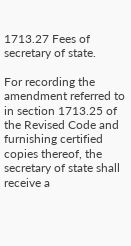1713.27 Fees of secretary of state.

For recording the amendment referred to in section 1713.25 of the Revised Code and furnishing certified copies thereof, the secretary of state shall receive a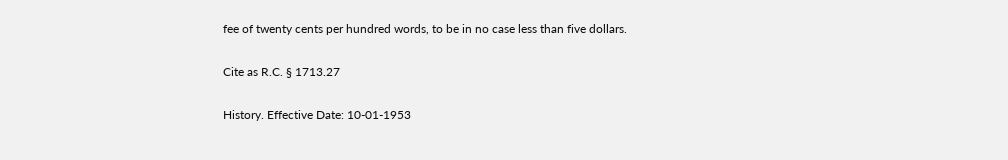fee of twenty cents per hundred words, to be in no case less than five dollars.

Cite as R.C. § 1713.27

History. Effective Date: 10-01-1953